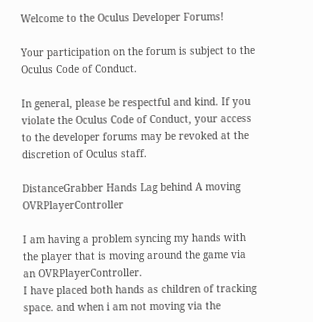Welcome to the Oculus Developer Forums!

Your participation on the forum is subject to the Oculus Code of Conduct.

In general, please be respectful and kind. If you violate the Oculus Code of Conduct, your access to the developer forums may be revoked at the discretion of Oculus staff.

DistanceGrabber Hands Lag behind A moving OVRPlayerController

I am having a problem syncing my hands with the player that is moving around the game via an OVRPlayerController.
I have placed both hands as children of tracking space. and when i am not moving via the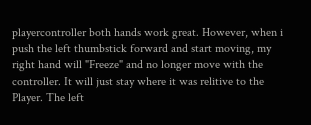playercontroller both hands work great. However, when i push the left thumbstick forward and start moving, my right hand will "Freeze" and no longer move with the controller. It will just stay where it was relitive to the Player. The left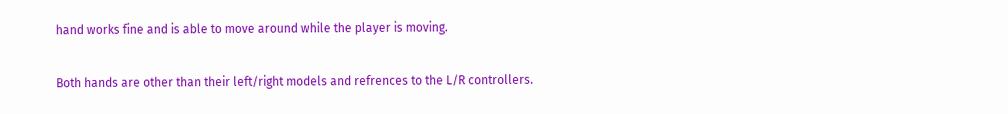hand works fine and is able to move around while the player is moving.

Both hands are other than their left/right models and refrences to the L/R controllers.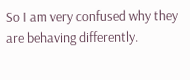So I am very confused why they are behaving differently.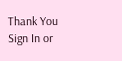Thank You
Sign In or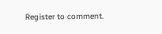Register to comment.